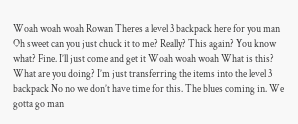Woah woah woah Rowan Theres a level 3 backpack here for you man Oh sweet can you just chuck it to me? Really? This again? You know what? Fine. I’ll just come and get it Woah woah woah What is this? What are you doing? I’m just transferring the items into the level 3 backpack No no we don’t have time for this. The blues coming in. We gotta go man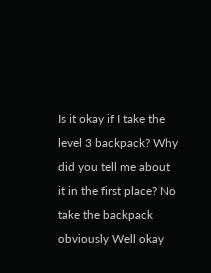Is it okay if I take the level 3 backpack? Why did you tell me about it in the first place? No take the backpack obviously Well okay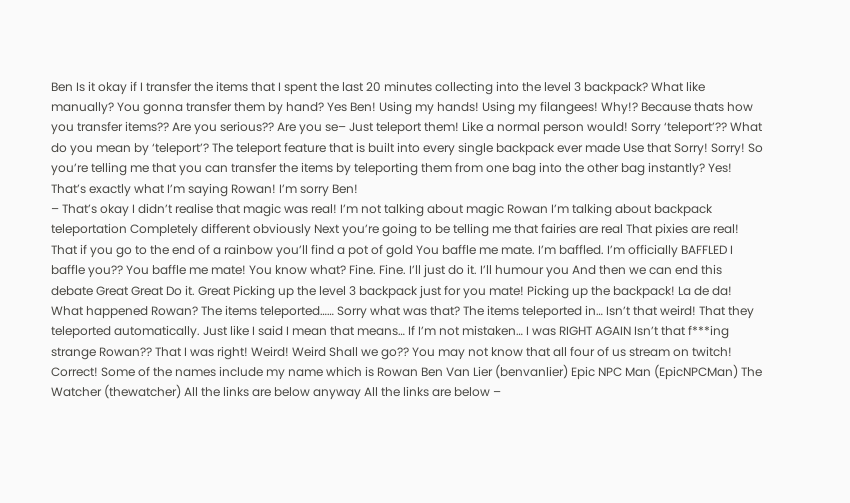Ben Is it okay if I transfer the items that I spent the last 20 minutes collecting into the level 3 backpack? What like manually? You gonna transfer them by hand? Yes Ben! Using my hands! Using my filangees! Why!? Because thats how you transfer items?? Are you serious?? Are you se– Just teleport them! Like a normal person would! Sorry ‘teleport’?? What do you mean by ‘teleport’? The teleport feature that is built into every single backpack ever made Use that Sorry! Sorry! So you’re telling me that you can transfer the items by teleporting them from one bag into the other bag instantly? Yes! That’s exactly what I’m saying Rowan! I’m sorry Ben!
– That’s okay I didn’t realise that magic was real! I’m not talking about magic Rowan I’m talking about backpack teleportation Completely different obviously Next you’re going to be telling me that fairies are real That pixies are real! That if you go to the end of a rainbow you’ll find a pot of gold You baffle me mate. I’m baffled. I’m officially BAFFLED I baffle you?? You baffle me mate! You know what? Fine. Fine. I’ll just do it. I’ll humour you And then we can end this debate Great Great Do it. Great Picking up the level 3 backpack just for you mate! Picking up the backpack! La de da! What happened Rowan? The items teleported…… Sorry what was that? The items teleported in… Isn’t that weird! That they teleported automatically. Just like I said I mean that means… If I’m not mistaken… I was RIGHT AGAIN Isn’t that f***ing strange Rowan?? That I was right! Weird! Weird Shall we go?? You may not know that all four of us stream on twitch! Correct! Some of the names include my name which is Rowan Ben Van Lier (benvanlier) Epic NPC Man (EpicNPCMan) The Watcher (thewatcher) All the links are below anyway All the links are below –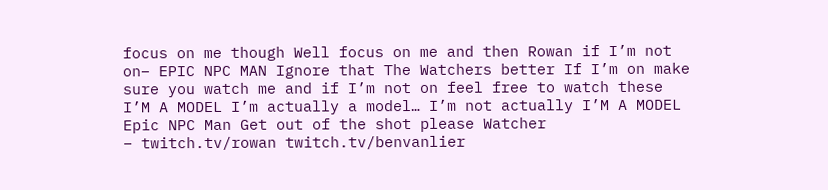focus on me though Well focus on me and then Rowan if I’m not on– EPIC NPC MAN Ignore that The Watchers better If I’m on make sure you watch me and if I’m not on feel free to watch these I’M A MODEL I’m actually a model… I’m not actually I’M A MODEL Epic NPC Man Get out of the shot please Watcher
– twitch.tv/rowan twitch.tv/benvanlier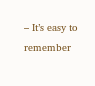– It’s easy to remember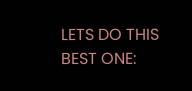LETS DO THIS BEST ONE: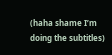(haha shame I’m doing the subtitles)